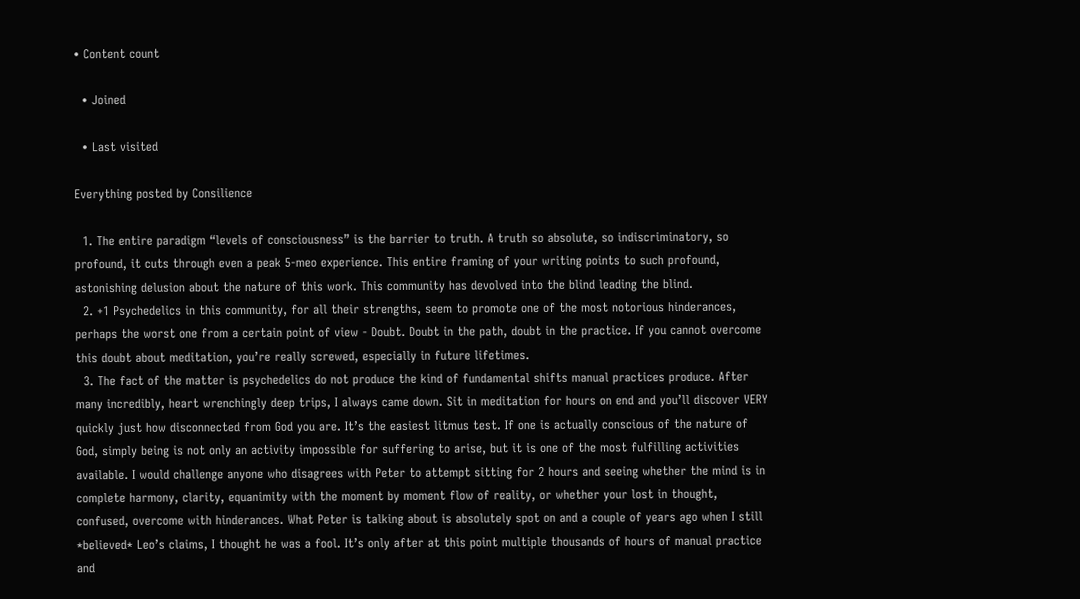• Content count

  • Joined

  • Last visited

Everything posted by Consilience

  1. The entire paradigm “levels of consciousness” is the barrier to truth. A truth so absolute, so indiscriminatory, so profound, it cuts through even a peak 5-meo experience. This entire framing of your writing points to such profound, astonishing delusion about the nature of this work. This community has devolved into the blind leading the blind.
  2. +1 Psychedelics in this community, for all their strengths, seem to promote one of the most notorious hinderances, perhaps the worst one from a certain point of view - Doubt. Doubt in the path, doubt in the practice. If you cannot overcome this doubt about meditation, you’re really screwed, especially in future lifetimes.
  3. The fact of the matter is psychedelics do not produce the kind of fundamental shifts manual practices produce. After many incredibly, heart wrenchingly deep trips, I always came down. Sit in meditation for hours on end and you’ll discover VERY quickly just how disconnected from God you are. It’s the easiest litmus test. If one is actually conscious of the nature of God, simply being is not only an activity impossible for suffering to arise, but it is one of the most fulfilling activities available. I would challenge anyone who disagrees with Peter to attempt sitting for 2 hours and seeing whether the mind is in complete harmony, clarity, equanimity with the moment by moment flow of reality, or whether your lost in thought, confused, overcome with hinderances. What Peter is talking about is absolutely spot on and a couple of years ago when I still *believed* Leo’s claims, I thought he was a fool. It’s only after at this point multiple thousands of hours of manual practice and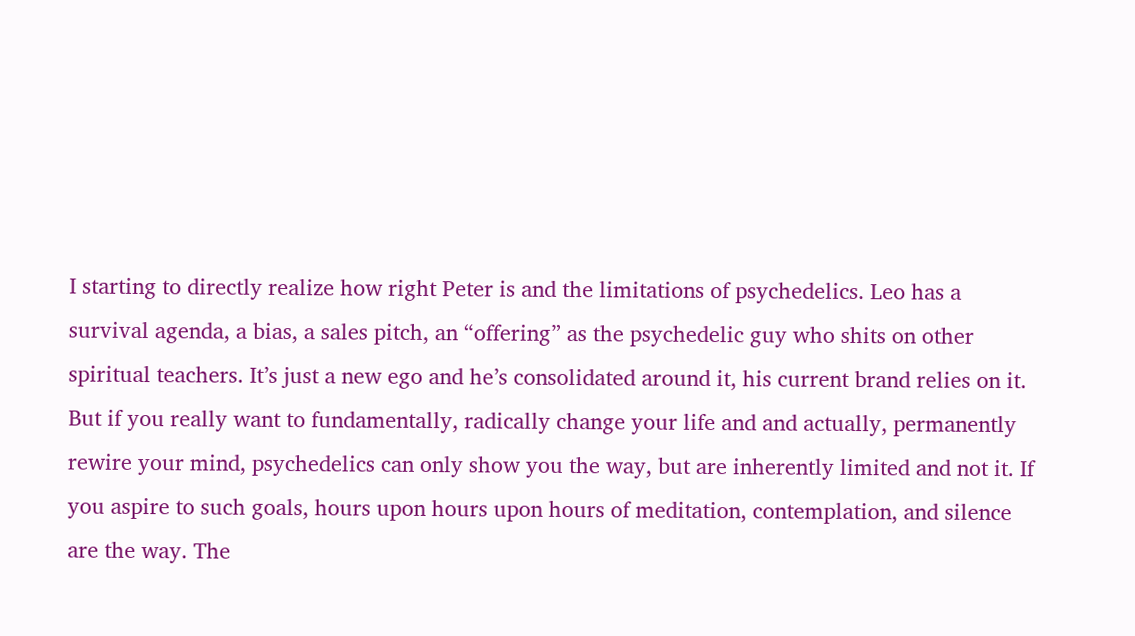I starting to directly realize how right Peter is and the limitations of psychedelics. Leo has a survival agenda, a bias, a sales pitch, an “offering” as the psychedelic guy who shits on other spiritual teachers. It’s just a new ego and he’s consolidated around it, his current brand relies on it. But if you really want to fundamentally, radically change your life and and actually, permanently rewire your mind, psychedelics can only show you the way, but are inherently limited and not it. If you aspire to such goals, hours upon hours upon hours of meditation, contemplation, and silence are the way. The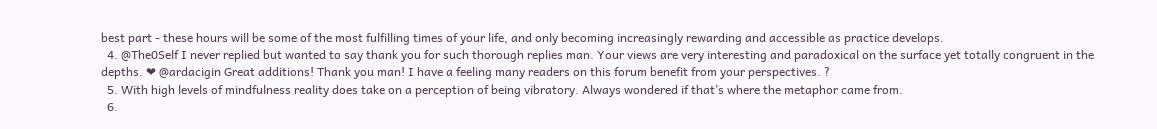best part - these hours will be some of the most fulfilling times of your life, and only becoming increasingly rewarding and accessible as practice develops.
  4. @The0Self I never replied but wanted to say thank you for such thorough replies man. Your views are very interesting and paradoxical on the surface yet totally congruent in the depths. ❤ @ardacigin Great additions! Thank you man! I have a feeling many readers on this forum benefit from your perspectives. ?
  5. With high levels of mindfulness reality does take on a perception of being vibratory. Always wondered if that’s where the metaphor came from.
  6.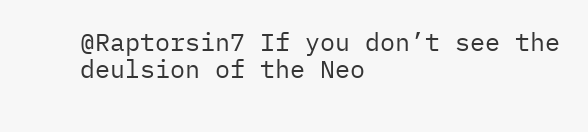@Raptorsin7 If you don’t see the deulsion of the Neo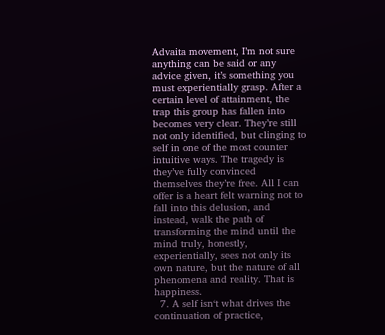Advaita movement, I’m not sure anything can be said or any advice given, it’s something you must experientially grasp. After a certain level of attainment, the trap this group has fallen into becomes very clear. They’re still not only identified, but clinging to self in one of the most counter intuitive ways. The tragedy is they’ve fully convinced themselves they’re free. All I can offer is a heart felt warning not to fall into this delusion, and instead, walk the path of transforming the mind until the mind truly, honestly, experientially, sees not only its own nature, but the nature of all phenomena and reality. That is happiness.
  7. A self isn‘t what drives the continuation of practice,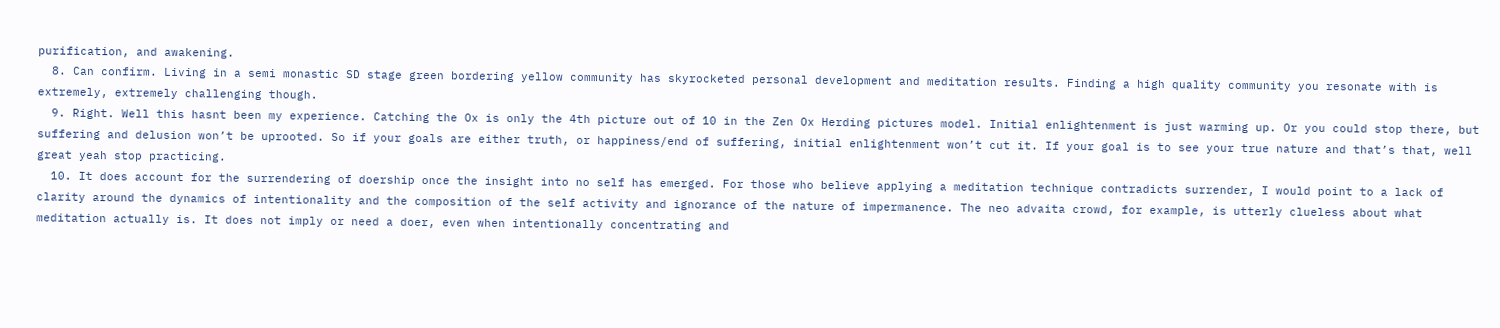purification, and awakening.
  8. Can confirm. Living in a semi monastic SD stage green bordering yellow community has skyrocketed personal development and meditation results. Finding a high quality community you resonate with is extremely, extremely challenging though.
  9. Right. Well this hasnt been my experience. Catching the Ox is only the 4th picture out of 10 in the Zen Ox Herding pictures model. Initial enlightenment is just warming up. Or you could stop there, but suffering and delusion won’t be uprooted. So if your goals are either truth, or happiness/end of suffering, initial enlightenment won’t cut it. If your goal is to see your true nature and that’s that, well great yeah stop practicing.
  10. It does account for the surrendering of doership once the insight into no self has emerged. For those who believe applying a meditation technique contradicts surrender, I would point to a lack of clarity around the dynamics of intentionality and the composition of the self activity and ignorance of the nature of impermanence. The neo advaita crowd, for example, is utterly clueless about what meditation actually is. It does not imply or need a doer, even when intentionally concentrating and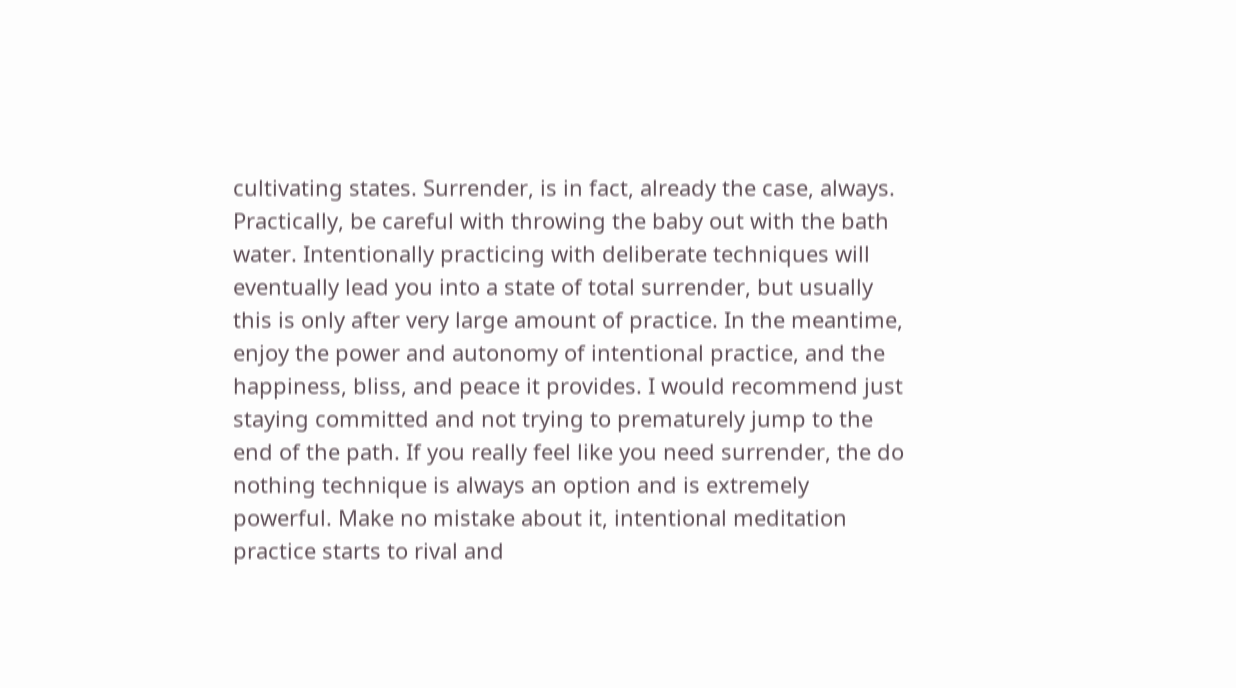cultivating states. Surrender, is in fact, already the case, always. Practically, be careful with throwing the baby out with the bath water. Intentionally practicing with deliberate techniques will eventually lead you into a state of total surrender, but usually this is only after very large amount of practice. In the meantime, enjoy the power and autonomy of intentional practice, and the happiness, bliss, and peace it provides. I would recommend just staying committed and not trying to prematurely jump to the end of the path. If you really feel like you need surrender, the do nothing technique is always an option and is extremely powerful. Make no mistake about it, intentional meditation practice starts to rival and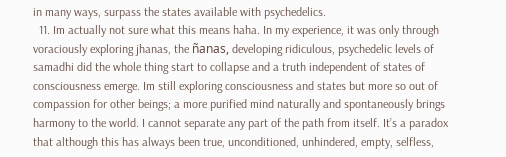in many ways, surpass the states available with psychedelics.
  11. Im actually not sure what this means haha. In my experience, it was only through voraciously exploring jhanas, the ñanas, developing ridiculous, psychedelic levels of samadhi did the whole thing start to collapse and a truth independent of states of consciousness emerge. Im still exploring consciousness and states but more so out of compassion for other beings; a more purified mind naturally and spontaneously brings harmony to the world. I cannot separate any part of the path from itself. It’s a paradox that although this has always been true, unconditioned, unhindered, empty, selfless,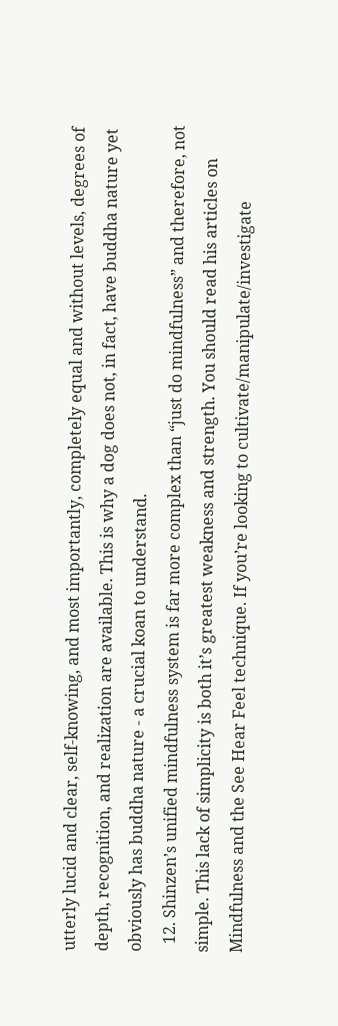utterly lucid and clear, self-knowing, and most importantly, completely equal and without levels, degrees of depth, recognition, and realization are available. This is why a dog does not, in fact, have buddha nature yet obviously has buddha nature - a crucial koan to understand.
  12. Shinzen’s unified mindfulness system is far more complex than “just do mindfulness” and therefore, not simple. This lack of simplicity is both it’s greatest weakness and strength. You should read his articles on Mindfulness and the See Hear Feel technique. If you’re looking to cultivate/manipulate/investigate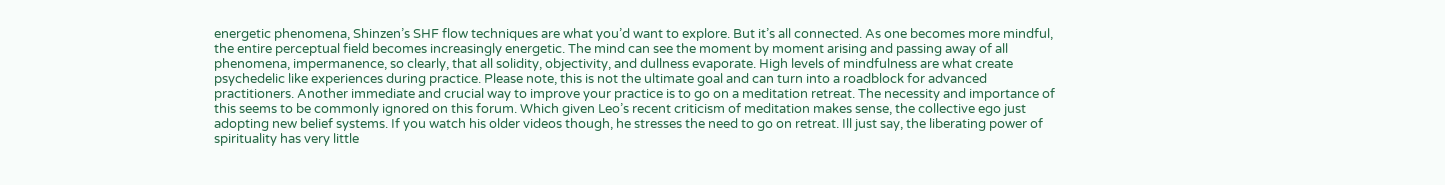energetic phenomena, Shinzen’s SHF flow techniques are what you’d want to explore. But it’s all connected. As one becomes more mindful, the entire perceptual field becomes increasingly energetic. The mind can see the moment by moment arising and passing away of all phenomena, impermanence, so clearly, that all solidity, objectivity, and dullness evaporate. High levels of mindfulness are what create psychedelic like experiences during practice. Please note, this is not the ultimate goal and can turn into a roadblock for advanced practitioners. Another immediate and crucial way to improve your practice is to go on a meditation retreat. The necessity and importance of this seems to be commonly ignored on this forum. Which given Leo’s recent criticism of meditation makes sense, the collective ego just adopting new belief systems. If you watch his older videos though, he stresses the need to go on retreat. Ill just say, the liberating power of spirituality has very little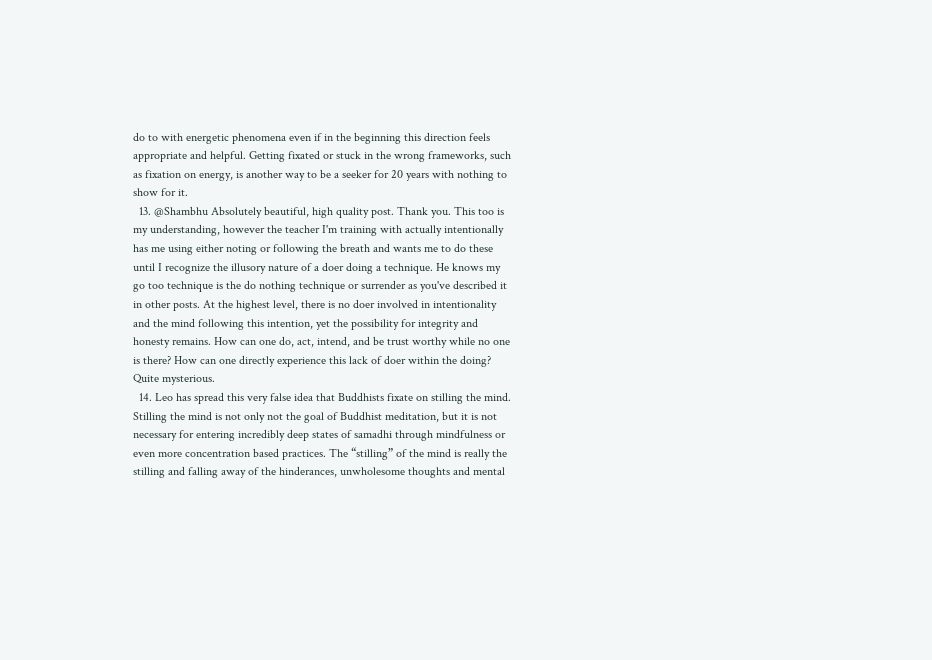do to with energetic phenomena even if in the beginning this direction feels appropriate and helpful. Getting fixated or stuck in the wrong frameworks, such as fixation on energy, is another way to be a seeker for 20 years with nothing to show for it.
  13. @Shambhu Absolutely beautiful, high quality post. Thank you. This too is my understanding, however the teacher I'm training with actually intentionally has me using either noting or following the breath and wants me to do these until I recognize the illusory nature of a doer doing a technique. He knows my go too technique is the do nothing technique or surrender as you've described it in other posts. At the highest level, there is no doer involved in intentionality and the mind following this intention, yet the possibility for integrity and honesty remains. How can one do, act, intend, and be trust worthy while no one is there? How can one directly experience this lack of doer within the doing? Quite mysterious.
  14. Leo has spread this very false idea that Buddhists fixate on stilling the mind. Stilling the mind is not only not the goal of Buddhist meditation, but it is not necessary for entering incredibly deep states of samadhi through mindfulness or even more concentration based practices. The “stilling” of the mind is really the stilling and falling away of the hinderances, unwholesome thoughts and mental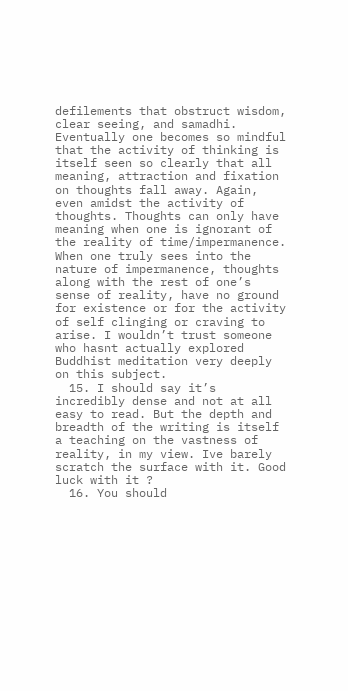defilements that obstruct wisdom, clear seeing, and samadhi. Eventually one becomes so mindful that the activity of thinking is itself seen so clearly that all meaning, attraction and fixation on thoughts fall away. Again, even amidst the activity of thoughts. Thoughts can only have meaning when one is ignorant of the reality of time/impermanence. When one truly sees into the nature of impermanence, thoughts along with the rest of one’s sense of reality, have no ground for existence or for the activity of self clinging or craving to arise. I wouldn’t trust someone who hasnt actually explored Buddhist meditation very deeply on this subject.
  15. I should say it’s incredibly dense and not at all easy to read. But the depth and breadth of the writing is itself a teaching on the vastness of reality, in my view. Ive barely scratch the surface with it. Good luck with it ?
  16. You should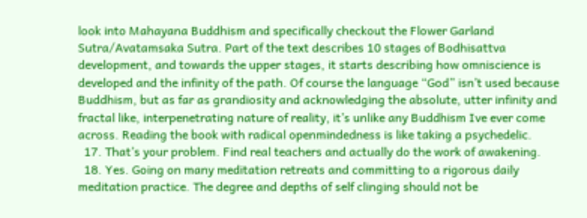look into Mahayana Buddhism and specifically checkout the Flower Garland Sutra/Avatamsaka Sutra. Part of the text describes 10 stages of Bodhisattva development, and towards the upper stages, it starts describing how omniscience is developed and the infinity of the path. Of course the language “God” isn’t used because Buddhism, but as far as grandiosity and acknowledging the absolute, utter infinity and fractal like, interpenetrating nature of reality, it’s unlike any Buddhism Ive ever come across. Reading the book with radical openmindedness is like taking a psychedelic.
  17. That’s your problem. Find real teachers and actually do the work of awakening.
  18. Yes. Going on many meditation retreats and committing to a rigorous daily meditation practice. The degree and depths of self clinging should not be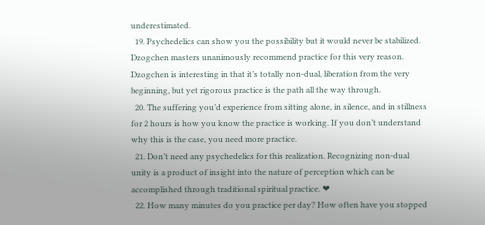underestimated.
  19. Psychedelics can show you the possibility but it would never be stabilized. Dzogchen masters unanimously recommend practice for this very reason. Dzogchen is interesting in that it’s totally non-dual, liberation from the very beginning, but yet rigorous practice is the path all the way through.
  20. The suffering you’d experience from sitting alone, in silence, and in stillness for 2 hours is how you know the practice is working. If you don’t understand why this is the case, you need more practice.
  21. Don’t need any psychedelics for this realization. Recognizing non-dual unity is a product of insight into the nature of perception which can be accomplished through traditional spiritual practice. ❤
  22. How many minutes do you practice per day? How often have you stopped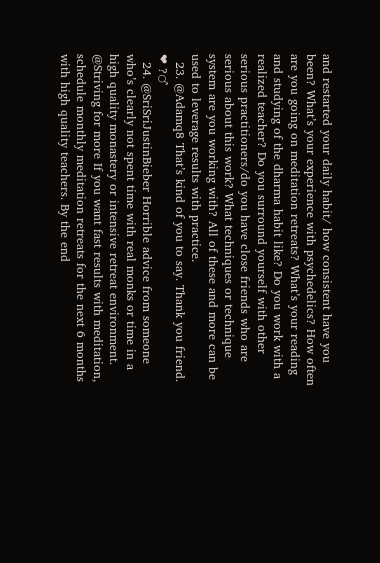and restarted your daily habit/ how consistent have you been? What’s your experience with psychedelics? How often are you going on meditation retreats? What’s your reading and studying of the dharma habit like? Do you work with a realized teacher? Do you surround yourself with other serious practitioners/do you have close friends who are serious about this work? What techniques or technique system are you working with? All of these and more can be used to leverage results with practice.
  23. @Adamq8 That’s kind of you to say. Thank you friend. ❤ ?♂
  24. @SriSriJustinBieber Horrible advice from someone who’s clearly not spent time with real monks or time in a high quality monastery or intensive retreat environment. @Striving for more If you want fast results with meditation, schedule monthly meditation retreats for the next 6 months with high quality teachers. By the end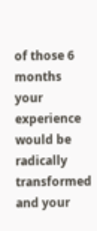of those 6 months your experience would be radically transformed and your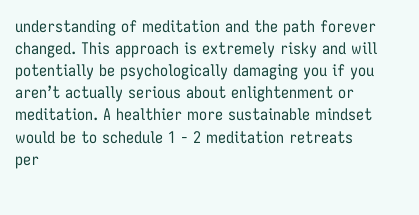understanding of meditation and the path forever changed. This approach is extremely risky and will potentially be psychologically damaging you if you aren’t actually serious about enlightenment or meditation. A healthier more sustainable mindset would be to schedule 1 - 2 meditation retreats per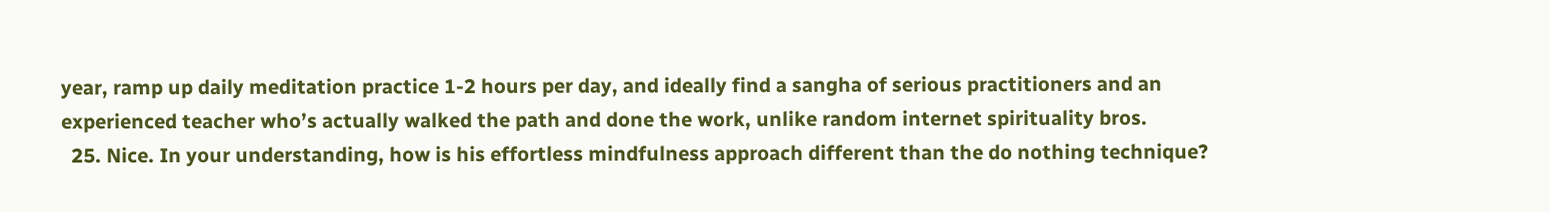year, ramp up daily meditation practice 1-2 hours per day, and ideally find a sangha of serious practitioners and an experienced teacher who’s actually walked the path and done the work, unlike random internet spirituality bros.
  25. Nice. In your understanding, how is his effortless mindfulness approach different than the do nothing technique?